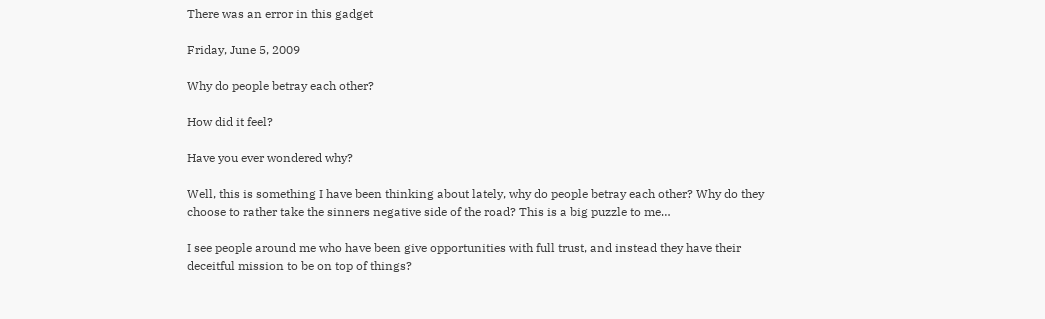There was an error in this gadget

Friday, June 5, 2009

Why do people betray each other?

How did it feel?

Have you ever wondered why?

Well, this is something I have been thinking about lately, why do people betray each other? Why do they choose to rather take the sinners negative side of the road? This is a big puzzle to me…

I see people around me who have been give opportunities with full trust, and instead they have their deceitful mission to be on top of things?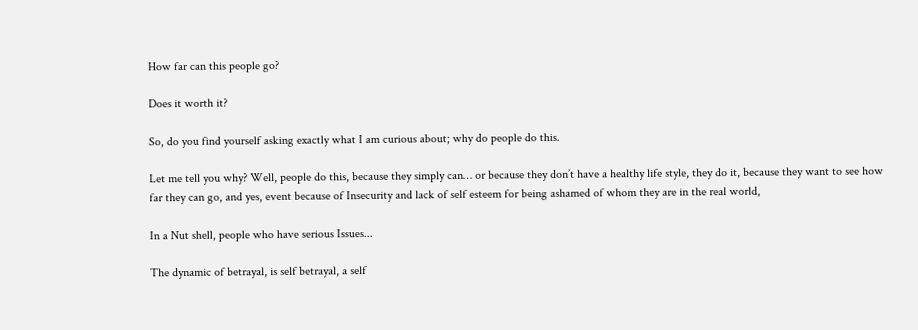How far can this people go?

Does it worth it?

So, do you find yourself asking exactly what I am curious about; why do people do this.

Let me tell you why? Well, people do this, because they simply can… or because they don’t have a healthy life style, they do it, because they want to see how far they can go, and yes, event because of Insecurity and lack of self esteem for being ashamed of whom they are in the real world,

In a Nut shell, people who have serious Issues...

The dynamic of betrayal, is self betrayal, a self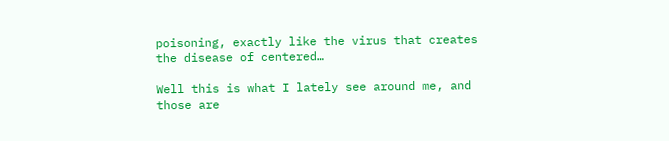poisoning, exactly like the virus that creates the disease of centered…

Well this is what I lately see around me, and those are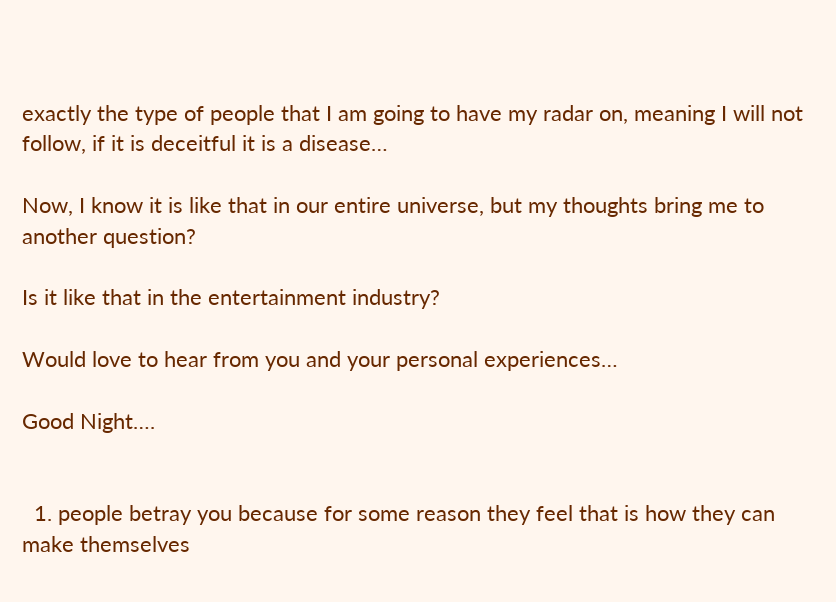exactly the type of people that I am going to have my radar on, meaning I will not follow, if it is deceitful it is a disease…

Now, I know it is like that in our entire universe, but my thoughts bring me to another question?

Is it like that in the entertainment industry?

Would love to hear from you and your personal experiences…

Good Night….


  1. people betray you because for some reason they feel that is how they can make themselves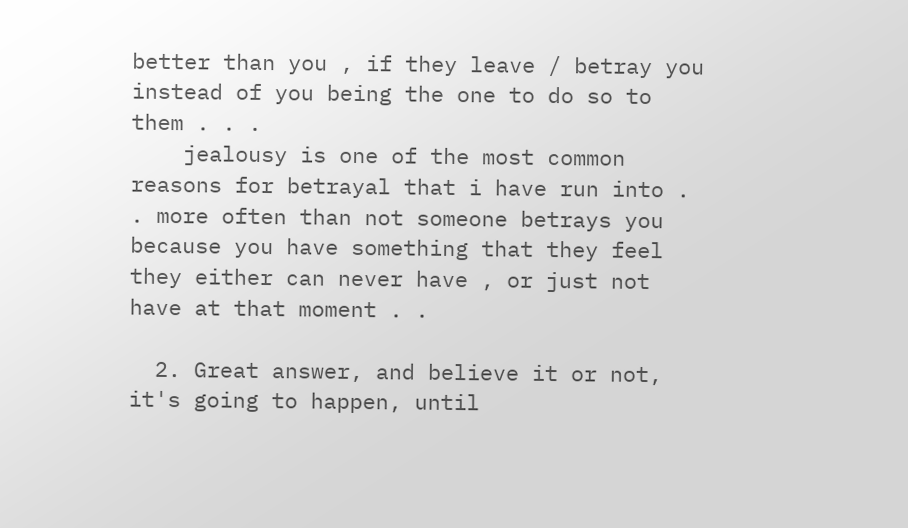better than you , if they leave / betray you instead of you being the one to do so to them . . .
    jealousy is one of the most common reasons for betrayal that i have run into . . more often than not someone betrays you because you have something that they feel they either can never have , or just not have at that moment . .

  2. Great answer, and believe it or not, it's going to happen, until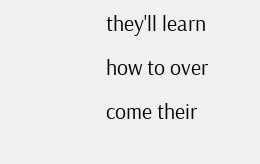they'll learn how to over come their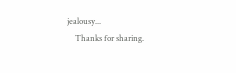jealousy...
    Thanks for sharing.